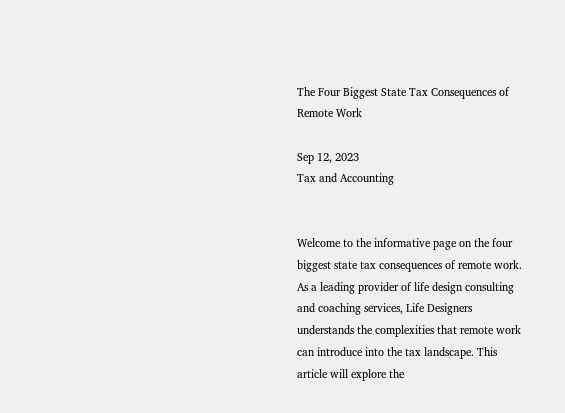The Four Biggest State Tax Consequences of Remote Work

Sep 12, 2023
Tax and Accounting


Welcome to the informative page on the four biggest state tax consequences of remote work. As a leading provider of life design consulting and coaching services, Life Designers understands the complexities that remote work can introduce into the tax landscape. This article will explore the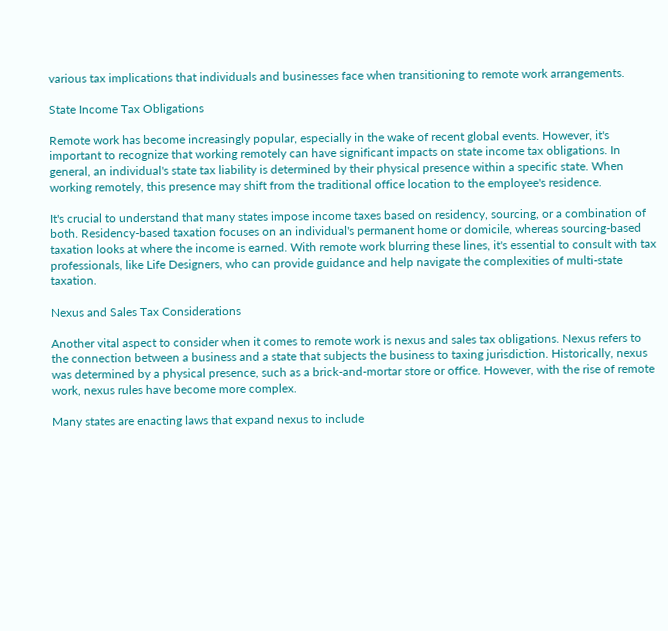various tax implications that individuals and businesses face when transitioning to remote work arrangements.

State Income Tax Obligations

Remote work has become increasingly popular, especially in the wake of recent global events. However, it's important to recognize that working remotely can have significant impacts on state income tax obligations. In general, an individual's state tax liability is determined by their physical presence within a specific state. When working remotely, this presence may shift from the traditional office location to the employee's residence.

It's crucial to understand that many states impose income taxes based on residency, sourcing, or a combination of both. Residency-based taxation focuses on an individual's permanent home or domicile, whereas sourcing-based taxation looks at where the income is earned. With remote work blurring these lines, it's essential to consult with tax professionals, like Life Designers, who can provide guidance and help navigate the complexities of multi-state taxation.

Nexus and Sales Tax Considerations

Another vital aspect to consider when it comes to remote work is nexus and sales tax obligations. Nexus refers to the connection between a business and a state that subjects the business to taxing jurisdiction. Historically, nexus was determined by a physical presence, such as a brick-and-mortar store or office. However, with the rise of remote work, nexus rules have become more complex.

Many states are enacting laws that expand nexus to include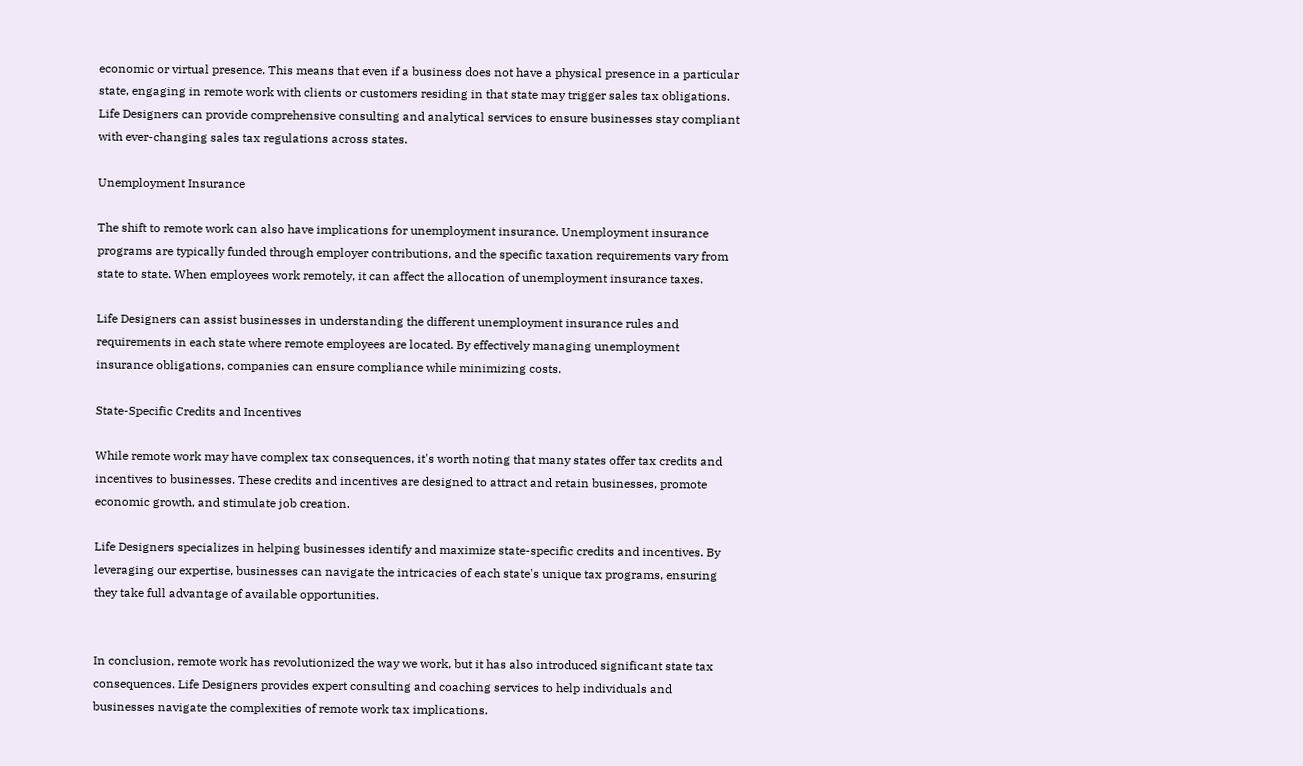economic or virtual presence. This means that even if a business does not have a physical presence in a particular state, engaging in remote work with clients or customers residing in that state may trigger sales tax obligations. Life Designers can provide comprehensive consulting and analytical services to ensure businesses stay compliant with ever-changing sales tax regulations across states.

Unemployment Insurance

The shift to remote work can also have implications for unemployment insurance. Unemployment insurance programs are typically funded through employer contributions, and the specific taxation requirements vary from state to state. When employees work remotely, it can affect the allocation of unemployment insurance taxes.

Life Designers can assist businesses in understanding the different unemployment insurance rules and requirements in each state where remote employees are located. By effectively managing unemployment insurance obligations, companies can ensure compliance while minimizing costs.

State-Specific Credits and Incentives

While remote work may have complex tax consequences, it's worth noting that many states offer tax credits and incentives to businesses. These credits and incentives are designed to attract and retain businesses, promote economic growth, and stimulate job creation.

Life Designers specializes in helping businesses identify and maximize state-specific credits and incentives. By leveraging our expertise, businesses can navigate the intricacies of each state's unique tax programs, ensuring they take full advantage of available opportunities.


In conclusion, remote work has revolutionized the way we work, but it has also introduced significant state tax consequences. Life Designers provides expert consulting and coaching services to help individuals and businesses navigate the complexities of remote work tax implications.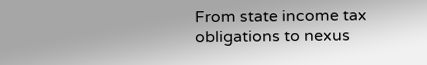From state income tax obligations to nexus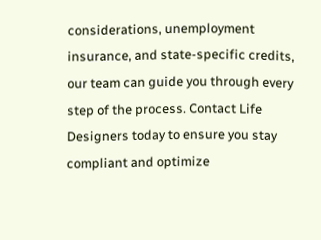considerations, unemployment insurance, and state-specific credits, our team can guide you through every step of the process. Contact Life Designers today to ensure you stay compliant and optimize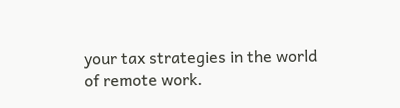your tax strategies in the world of remote work.